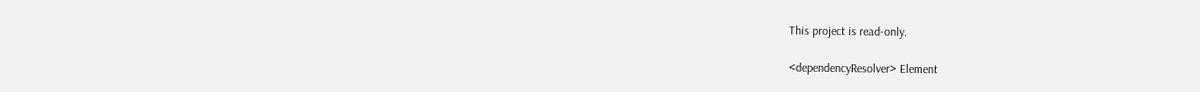This project is read-only.

<dependencyResolver> Element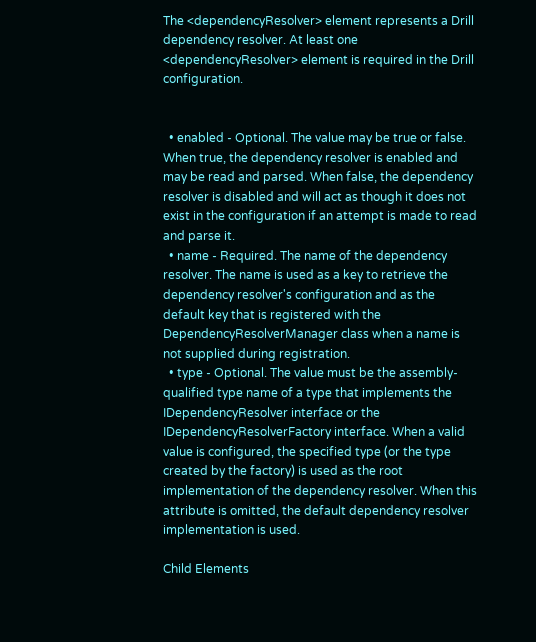The <dependencyResolver> element represents a Drill dependency resolver. At least one <dependencyResolver> element is required in the Drill configuration.


  • enabled - Optional. The value may be true or false. When true, the dependency resolver is enabled and may be read and parsed. When false, the dependency resolver is disabled and will act as though it does not exist in the configuration if an attempt is made to read and parse it.
  • name - Required. The name of the dependency resolver. The name is used as a key to retrieve the dependency resolver's configuration and as the default key that is registered with the DependencyResolverManager class when a name is not supplied during registration.
  • type - Optional. The value must be the assembly-qualified type name of a type that implements the IDependencyResolver interface or the IDependencyResolverFactory interface. When a valid value is configured, the specified type (or the type created by the factory) is used as the root implementation of the dependency resolver. When this attribute is omitted, the default dependency resolver implementation is used.

Child Elements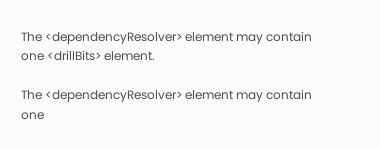The <dependencyResolver> element may contain one <drillBits> element.

The <dependencyResolver> element may contain one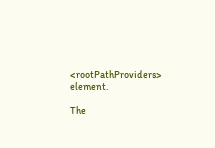<rootPathProviders> element.

The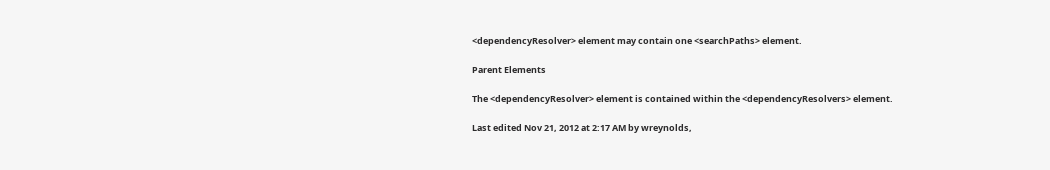<dependencyResolver> element may contain one <searchPaths> element.

Parent Elements

The <dependencyResolver> element is contained within the <dependencyResolvers> element.

Last edited Nov 21, 2012 at 2:17 AM by wreynolds,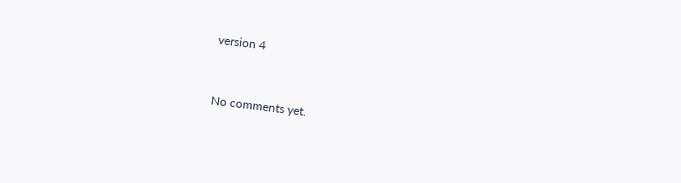version 4


No comments yet.